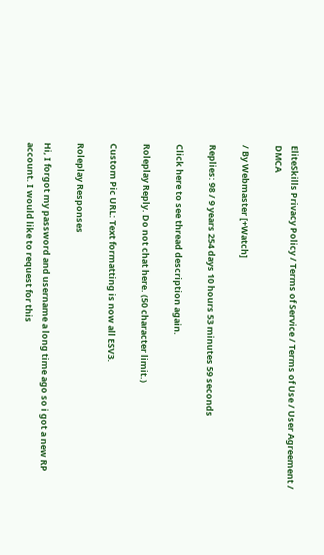EliteSkills Privacy Policy / Terms of Service / Terms of Use / User Agreement / DMCA

/ By Webmaster [+Watch]

Replies: 98 / 9 years 254 days 10 hours 53 minutes 59 seconds

Click here to see thread description again.

Roleplay Reply. Do not chat here. (50 character limit.)

Custom Pic URL: Text formatting is now all ESV3.

Roleplay Responses

Hi, I forgot my password and username a long time ago so i got a new RP account. I would like to request for this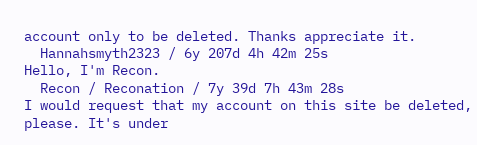account only to be deleted. Thanks appreciate it.
  Hannahsmyth2323 / 6y 207d 4h 42m 25s
Hello, I'm Recon.
  Recon / Reconation / 7y 39d 7h 43m 28s
I would request that my account on this site be deleted, please. It's under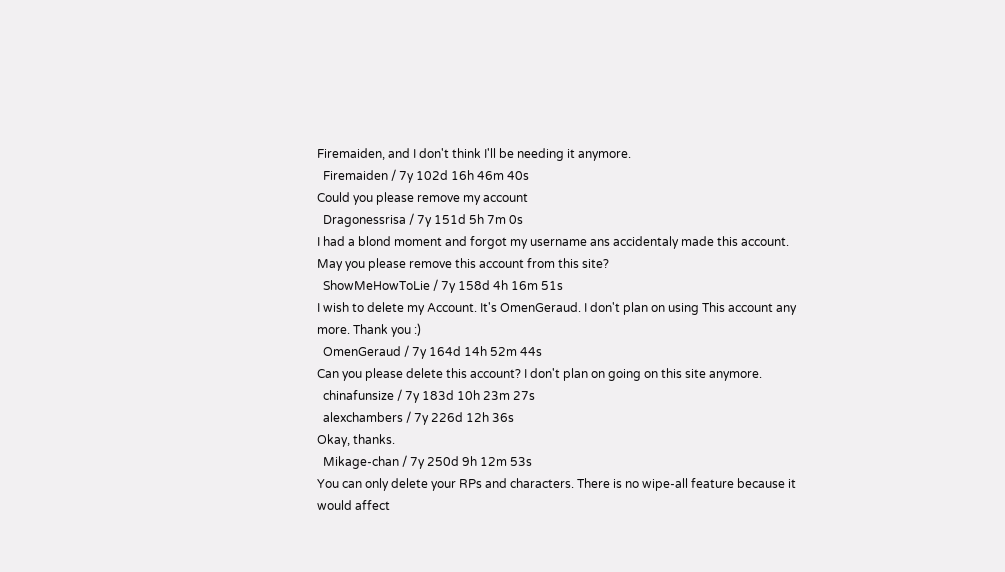Firemaiden, and I don't think I'll be needing it anymore.
  Firemaiden / 7y 102d 16h 46m 40s
Could you please remove my account
  Dragonessrisa / 7y 151d 5h 7m 0s
I had a blond moment and forgot my username ans accidentaly made this account. May you please remove this account from this site?
  ShowMeHowToLie / 7y 158d 4h 16m 51s
I wish to delete my Account. It's OmenGeraud. I don't plan on using This account any more. Thank you :)
  OmenGeraud / 7y 164d 14h 52m 44s
Can you please delete this account? I don't plan on going on this site anymore.
  chinafunsize / 7y 183d 10h 23m 27s
  alexchambers / 7y 226d 12h 36s
Okay, thanks.
  Mikage-chan / 7y 250d 9h 12m 53s
You can only delete your RPs and characters. There is no wipe-all feature because it would affect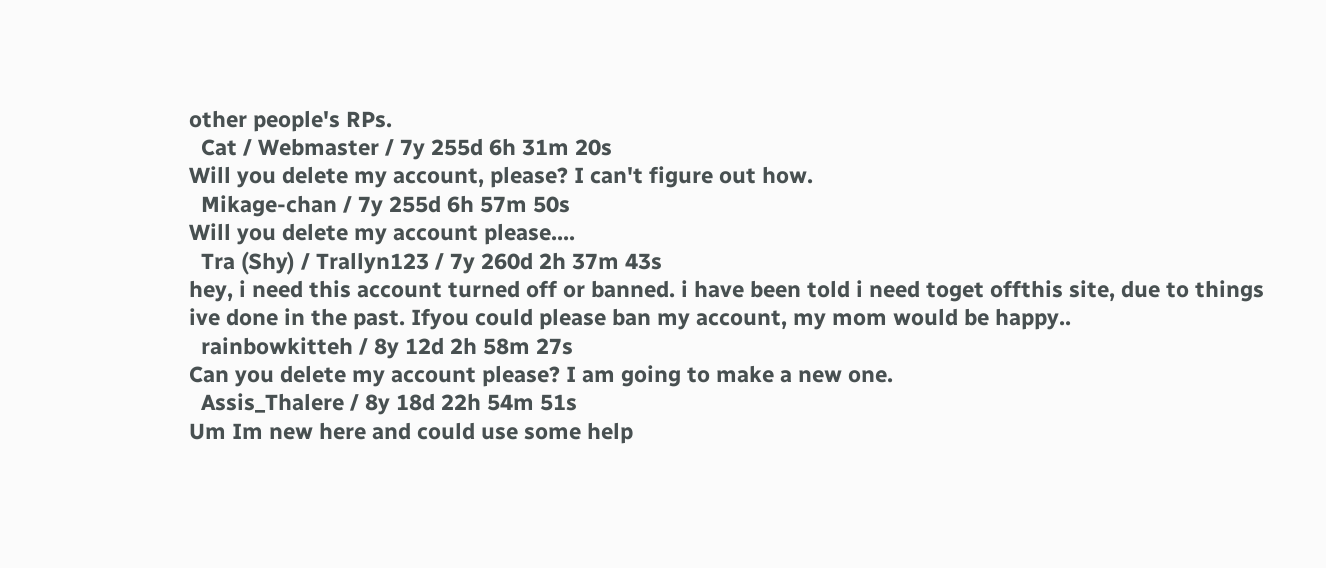other people's RPs.
  Cat / Webmaster / 7y 255d 6h 31m 20s
Will you delete my account, please? I can't figure out how.
  Mikage-chan / 7y 255d 6h 57m 50s
Will you delete my account please....
  Tra (Shy) / Trallyn123 / 7y 260d 2h 37m 43s
hey, i need this account turned off or banned. i have been told i need toget offthis site, due to things ive done in the past. Ifyou could please ban my account, my mom would be happy..
  rainbowkitteh / 8y 12d 2h 58m 27s
Can you delete my account please? I am going to make a new one.
  Assis_Thalere / 8y 18d 22h 54m 51s
Um Im new here and could use some help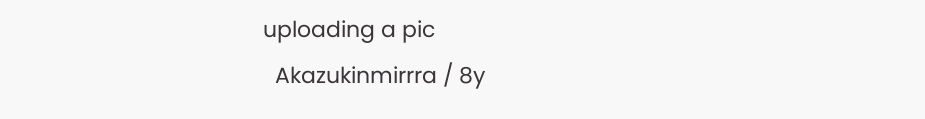uploading a pic
  Akazukinmirrra / 8y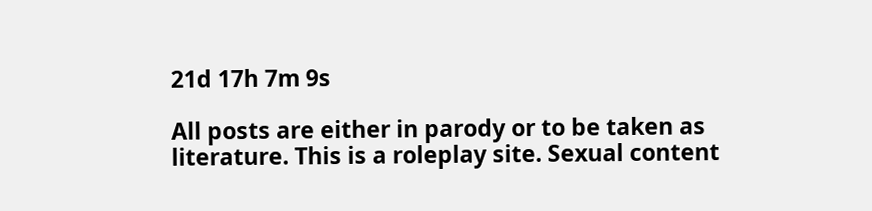21d 17h 7m 9s

All posts are either in parody or to be taken as literature. This is a roleplay site. Sexual content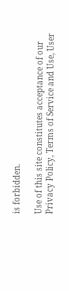is forbidden.

Use of this site constitutes acceptance of our
Privacy Policy, Terms of Service and Use, User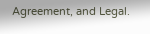Agreement, and Legal.